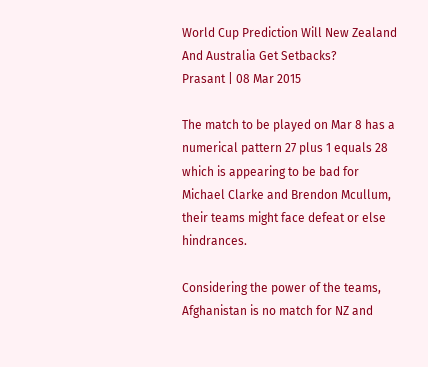World Cup Prediction Will New Zealand And Australia Get Setbacks?
Prasant | 08 Mar 2015

The match to be played on Mar 8 has a numerical pattern 27 plus 1 equals 28 which is appearing to be bad for Michael Clarke and Brendon Mcullum, their teams might face defeat or else hindrances.

Considering the power of the teams, Afghanistan is no match for NZ and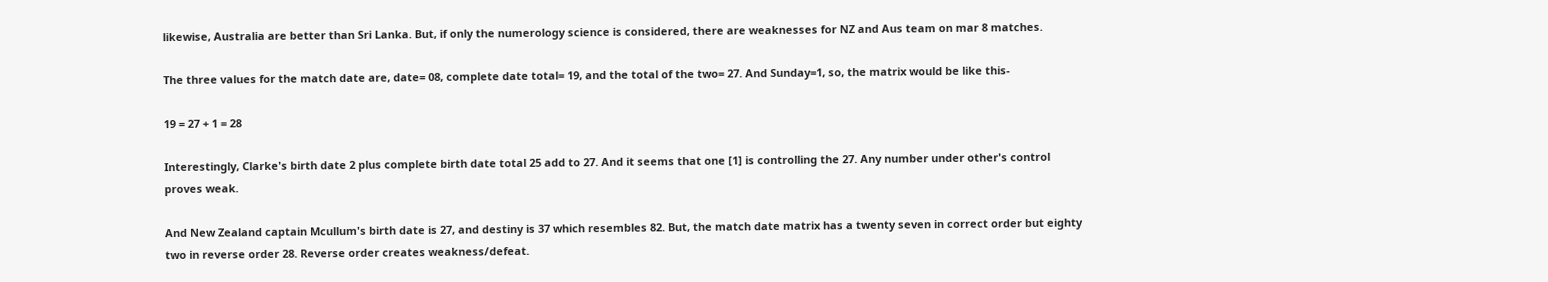likewise, Australia are better than Sri Lanka. But, if only the numerology science is considered, there are weaknesses for NZ and Aus team on mar 8 matches.

The three values for the match date are, date= 08, complete date total= 19, and the total of the two= 27. And Sunday=1, so, the matrix would be like this-

19 = 27 + 1 = 28

Interestingly, Clarke's birth date 2 plus complete birth date total 25 add to 27. And it seems that one [1] is controlling the 27. Any number under other's control proves weak.

And New Zealand captain Mcullum's birth date is 27, and destiny is 37 which resembles 82. But, the match date matrix has a twenty seven in correct order but eighty two in reverse order 28. Reverse order creates weakness/defeat.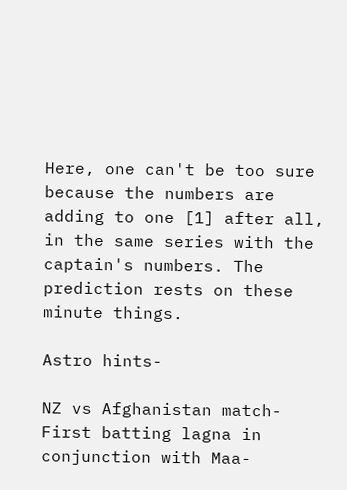Here, one can't be too sure because the numbers are adding to one [1] after all, in the same series with the captain's numbers. The prediction rests on these minute things.

Astro hints-

NZ vs Afghanistan match- First batting lagna in conjunction with Maa-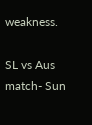weakness.

SL vs Aus match- Sun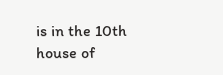is in the 10th house of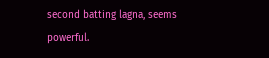second batting lagna, seems powerful.